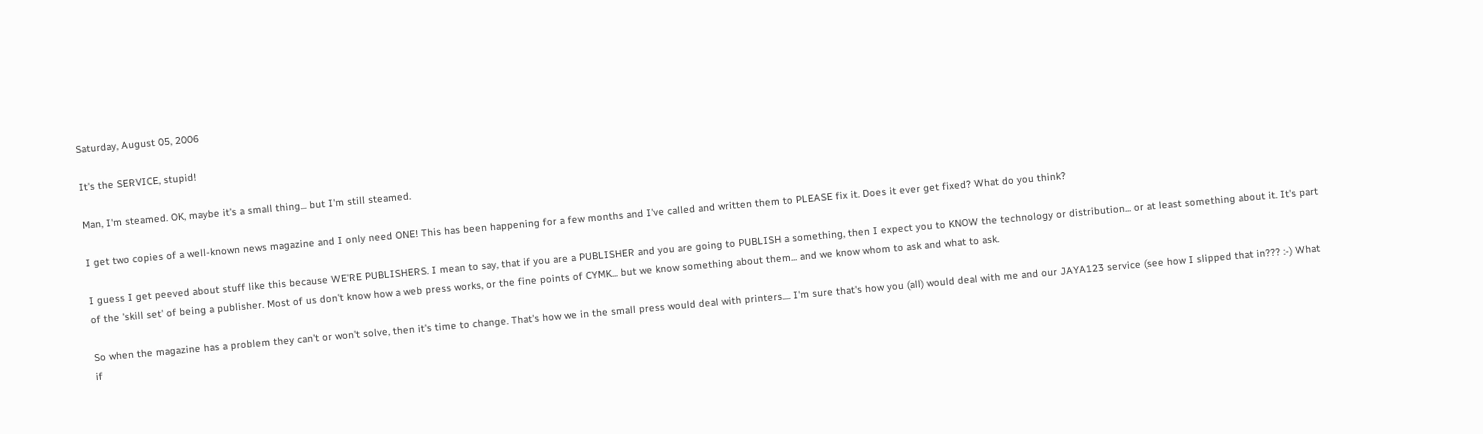Saturday, August 05, 2006

It's the SERVICE, stupid!

Man, I'm steamed. OK, maybe it's a small thing... but I'm still steamed.

I get two copies of a well-known news magazine and I only need ONE! This has been happening for a few months and I've called and written them to PLEASE fix it. Does it ever get fixed? What do you think?

I guess I get peeved about stuff like this because WE'RE PUBLISHERS. I mean to say, that if you are a PUBLISHER and you are going to PUBLISH a something, then I expect you to KNOW the technology or distribution... or at least something about it. It's part of the 'skill set' of being a publisher. Most of us don't know how a web press works, or the fine points of CYMK... but we know something about them... and we know whom to ask and what to ask.

So when the magazine has a problem they can't or won't solve, then it's time to change. That's how we in the small press would deal with printers.... I'm sure that's how you (all) would deal with me and our JAYA123 service (see how I slipped that in??? :-) What if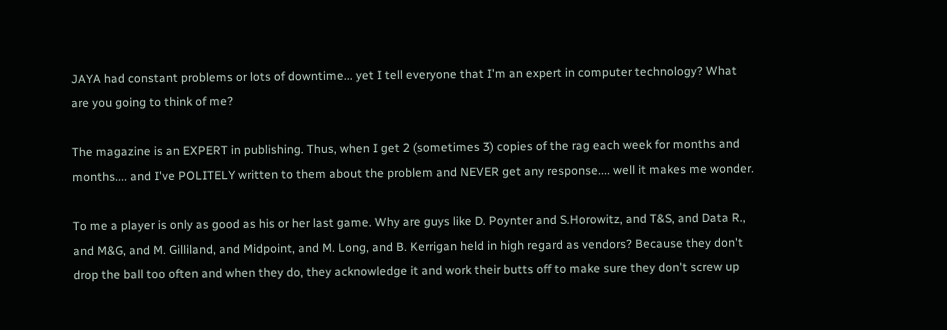JAYA had constant problems or lots of downtime... yet I tell everyone that I'm an expert in computer technology? What are you going to think of me?

The magazine is an EXPERT in publishing. Thus, when I get 2 (sometimes 3) copies of the rag each week for months and months.... and I've POLITELY written to them about the problem and NEVER get any response.... well it makes me wonder.

To me a player is only as good as his or her last game. Why are guys like D. Poynter and S.Horowitz, and T&S, and Data R., and M&G, and M. Gilliland, and Midpoint, and M. Long, and B. Kerrigan held in high regard as vendors? Because they don't drop the ball too often and when they do, they acknowledge it and work their butts off to make sure they don't screw up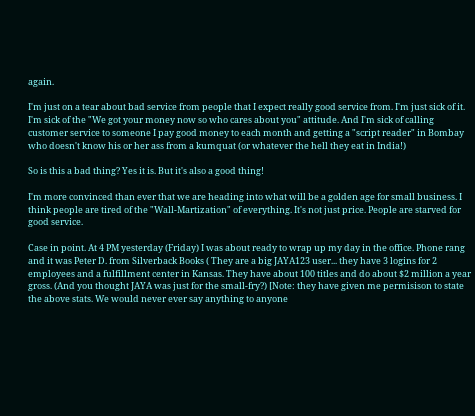again.

I'm just on a tear about bad service from people that I expect really good service from. I'm just sick of it. I'm sick of the "We got your money now so who cares about you" attitude. And I'm sick of calling customer service to someone I pay good money to each month and getting a "script reader" in Bombay who doesn't know his or her ass from a kumquat (or whatever the hell they eat in India!)

So is this a bad thing? Yes it is. But it's also a good thing!

I'm more convinced than ever that we are heading into what will be a golden age for small business. I think people are tired of the "Wall-Martization" of everything. It's not just price. People are starved for good service.

Case in point. At 4 PM yesterday (Friday) I was about ready to wrap up my day in the office. Phone rang and it was Peter D. from Silverback Books ( They are a big JAYA123 user... they have 3 logins for 2 employees and a fulfillment center in Kansas. They have about 100 titles and do about $2 million a year gross. (And you thought JAYA was just for the small-fry?) [Note: they have given me permisison to state the above stats. We would never ever say anything to anyone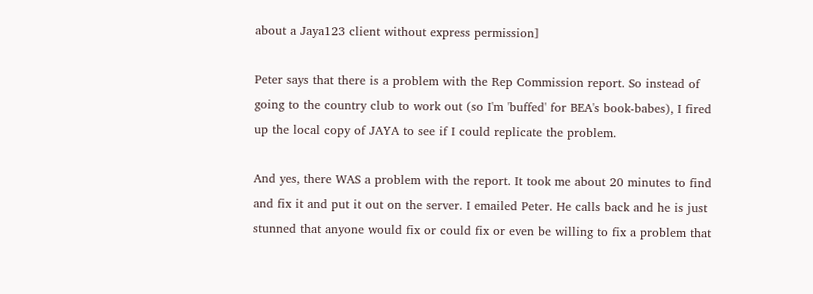about a Jaya123 client without express permission]

Peter says that there is a problem with the Rep Commission report. So instead of going to the country club to work out (so I'm 'buffed' for BEA's book-babes), I fired up the local copy of JAYA to see if I could replicate the problem.

And yes, there WAS a problem with the report. It took me about 20 minutes to find and fix it and put it out on the server. I emailed Peter. He calls back and he is just stunned that anyone would fix or could fix or even be willing to fix a problem that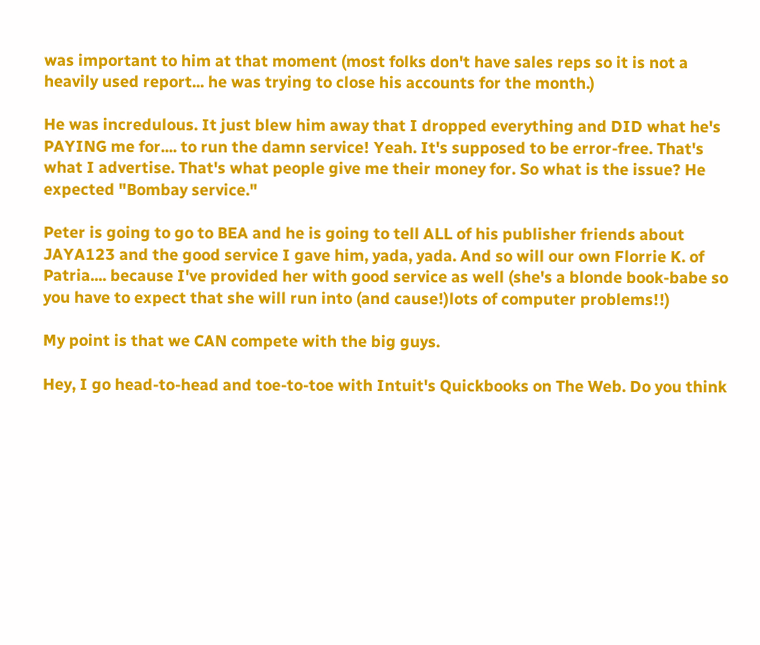was important to him at that moment (most folks don't have sales reps so it is not a heavily used report... he was trying to close his accounts for the month.)

He was incredulous. It just blew him away that I dropped everything and DID what he's PAYING me for.... to run the damn service! Yeah. It's supposed to be error-free. That's what I advertise. That's what people give me their money for. So what is the issue? He expected "Bombay service."

Peter is going to go to BEA and he is going to tell ALL of his publisher friends about JAYA123 and the good service I gave him, yada, yada. And so will our own Florrie K. of Patria.... because I've provided her with good service as well (she's a blonde book-babe so you have to expect that she will run into (and cause!)lots of computer problems!!)

My point is that we CAN compete with the big guys.

Hey, I go head-to-head and toe-to-toe with Intuit's Quickbooks on The Web. Do you think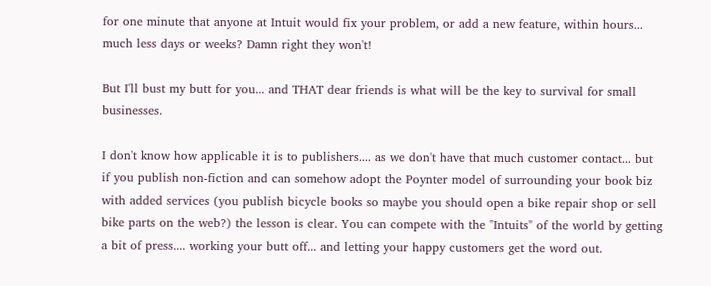for one minute that anyone at Intuit would fix your problem, or add a new feature, within hours... much less days or weeks? Damn right they won't!

But I'll bust my butt for you... and THAT dear friends is what will be the key to survival for small businesses.

I don't know how applicable it is to publishers.... as we don't have that much customer contact... but if you publish non-fiction and can somehow adopt the Poynter model of surrounding your book biz with added services (you publish bicycle books so maybe you should open a bike repair shop or sell bike parts on the web?) the lesson is clear. You can compete with the "Intuits" of the world by getting a bit of press.... working your butt off... and letting your happy customers get the word out.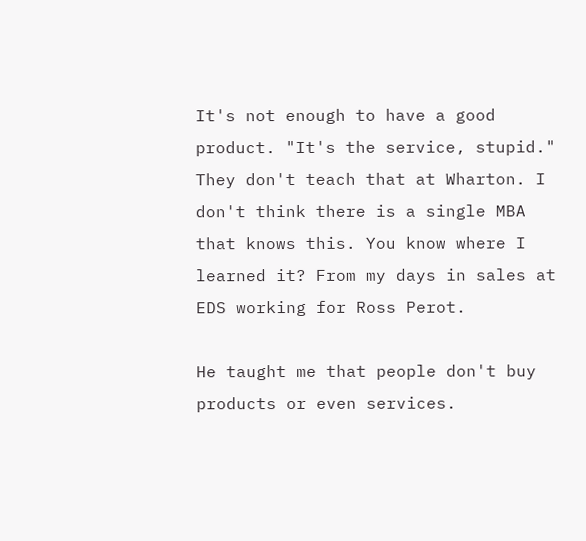It's not enough to have a good product. "It's the service, stupid." They don't teach that at Wharton. I don't think there is a single MBA that knows this. You know where I learned it? From my days in sales at EDS working for Ross Perot.

He taught me that people don't buy products or even services.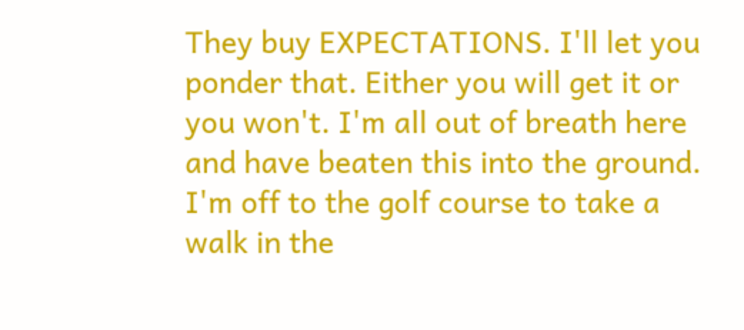They buy EXPECTATIONS. I'll let you ponder that. Either you will get it or you won't. I'm all out of breath here and have beaten this into the ground. I'm off to the golf course to take a walk in the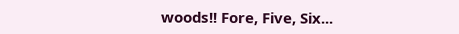woods!! Fore, Five, Six...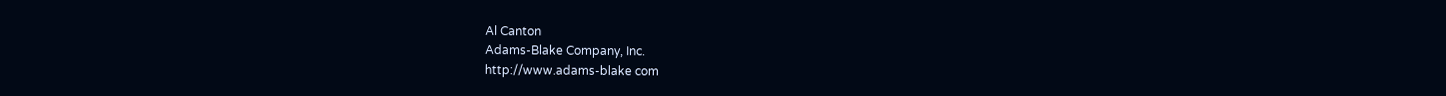Al Canton
Adams-Blake Company, Inc.
http://www.adams-blake com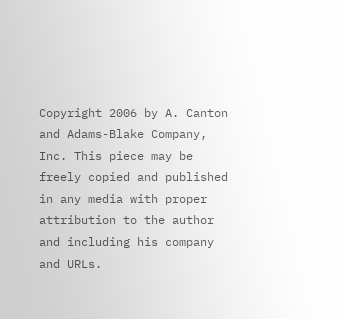Copyright 2006 by A. Canton and Adams-Blake Company, Inc. This piece may be freely copied and published in any media with proper attribution to the author and including his company and URLs.